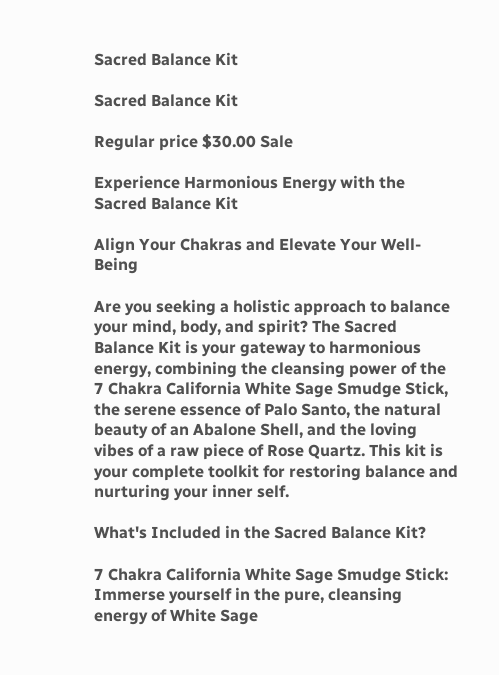Sacred Balance Kit

Sacred Balance Kit

Regular price $30.00 Sale

Experience Harmonious Energy with the Sacred Balance Kit

Align Your Chakras and Elevate Your Well-Being

Are you seeking a holistic approach to balance your mind, body, and spirit? The Sacred Balance Kit is your gateway to harmonious energy, combining the cleansing power of the 7 Chakra California White Sage Smudge Stick, the serene essence of Palo Santo, the natural beauty of an Abalone Shell, and the loving vibes of a raw piece of Rose Quartz. This kit is your complete toolkit for restoring balance and nurturing your inner self.

What's Included in the Sacred Balance Kit?

7 Chakra California White Sage Smudge Stick: Immerse yourself in the pure, cleansing energy of White Sage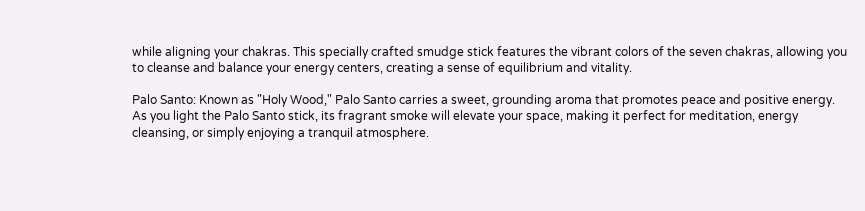while aligning your chakras. This specially crafted smudge stick features the vibrant colors of the seven chakras, allowing you to cleanse and balance your energy centers, creating a sense of equilibrium and vitality.

Palo Santo: Known as "Holy Wood," Palo Santo carries a sweet, grounding aroma that promotes peace and positive energy. As you light the Palo Santo stick, its fragrant smoke will elevate your space, making it perfect for meditation, energy cleansing, or simply enjoying a tranquil atmosphere.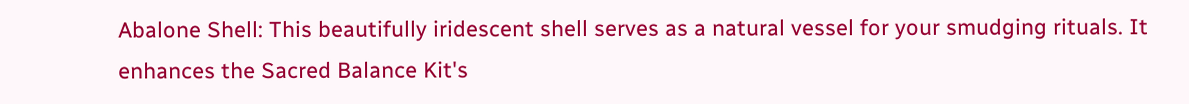Abalone Shell: This beautifully iridescent shell serves as a natural vessel for your smudging rituals. It enhances the Sacred Balance Kit's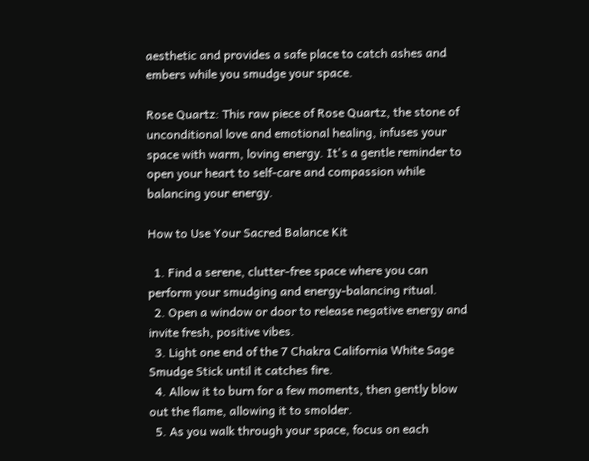aesthetic and provides a safe place to catch ashes and embers while you smudge your space.

Rose Quartz: This raw piece of Rose Quartz, the stone of unconditional love and emotional healing, infuses your space with warm, loving energy. It's a gentle reminder to open your heart to self-care and compassion while balancing your energy.

How to Use Your Sacred Balance Kit

  1. Find a serene, clutter-free space where you can perform your smudging and energy-balancing ritual.
  2. Open a window or door to release negative energy and invite fresh, positive vibes.
  3. Light one end of the 7 Chakra California White Sage Smudge Stick until it catches fire.
  4. Allow it to burn for a few moments, then gently blow out the flame, allowing it to smolder.
  5. As you walk through your space, focus on each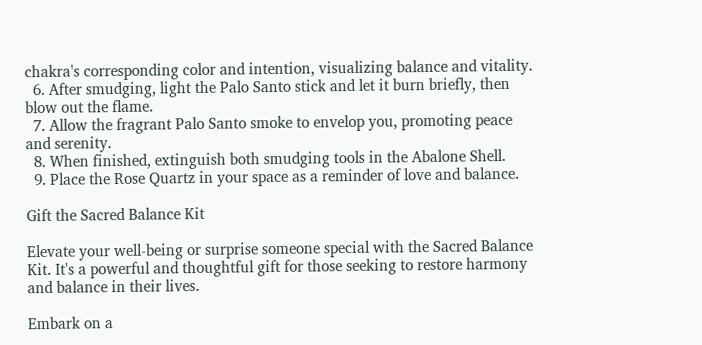chakra's corresponding color and intention, visualizing balance and vitality.
  6. After smudging, light the Palo Santo stick and let it burn briefly, then blow out the flame.
  7. Allow the fragrant Palo Santo smoke to envelop you, promoting peace and serenity.
  8. When finished, extinguish both smudging tools in the Abalone Shell.
  9. Place the Rose Quartz in your space as a reminder of love and balance.

Gift the Sacred Balance Kit

Elevate your well-being or surprise someone special with the Sacred Balance Kit. It's a powerful and thoughtful gift for those seeking to restore harmony and balance in their lives.

Embark on a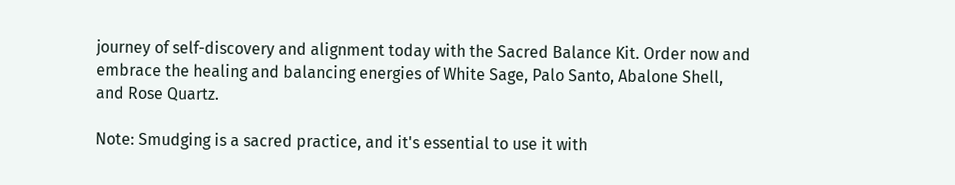journey of self-discovery and alignment today with the Sacred Balance Kit. Order now and embrace the healing and balancing energies of White Sage, Palo Santo, Abalone Shell, and Rose Quartz.

Note: Smudging is a sacred practice, and it's essential to use it with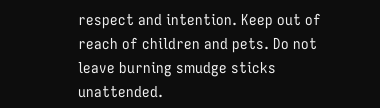respect and intention. Keep out of reach of children and pets. Do not leave burning smudge sticks unattended.